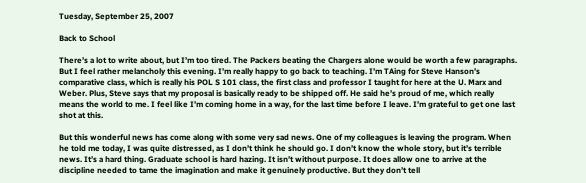Tuesday, September 25, 2007

Back to School

There’s a lot to write about, but I’m too tired. The Packers beating the Chargers alone would be worth a few paragraphs. But I feel rather melancholy this evening. I’m really happy to go back to teaching. I’m TAing for Steve Hanson’s comparative class, which is really his POL S 101 class, the first class and professor I taught for here at the U. Marx and Weber. Plus, Steve says that my proposal is basically ready to be shipped off. He said he’s proud of me, which really means the world to me. I feel like I’m coming home in a way, for the last time before I leave. I’m grateful to get one last shot at this.

But this wonderful news has come along with some very sad news. One of my colleagues is leaving the program. When he told me today, I was quite distressed, as I don’t think he should go. I don’t know the whole story, but it’s terrible news. It’s a hard thing. Graduate school is hard hazing. It isn’t without purpose. It does allow one to arrive at the discipline needed to tame the imagination and make it genuinely productive. But they don’t tell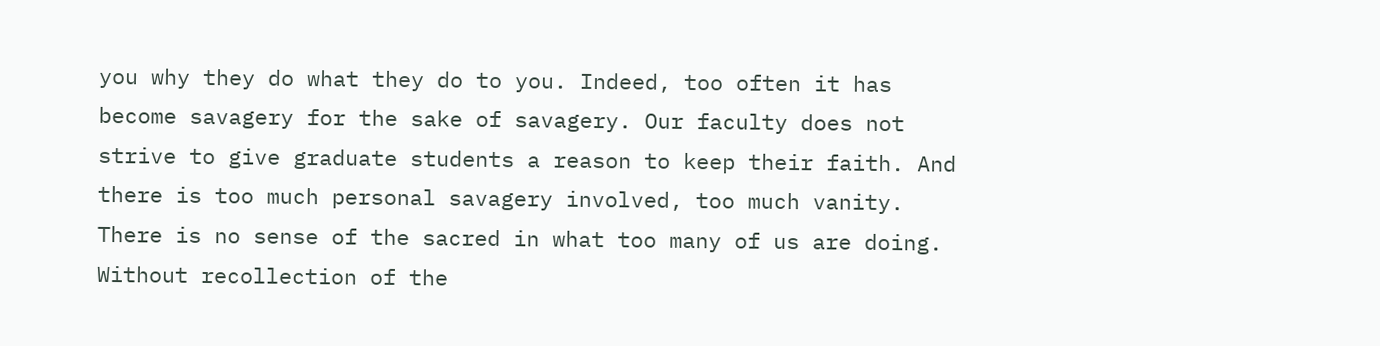you why they do what they do to you. Indeed, too often it has become savagery for the sake of savagery. Our faculty does not strive to give graduate students a reason to keep their faith. And there is too much personal savagery involved, too much vanity. There is no sense of the sacred in what too many of us are doing. Without recollection of the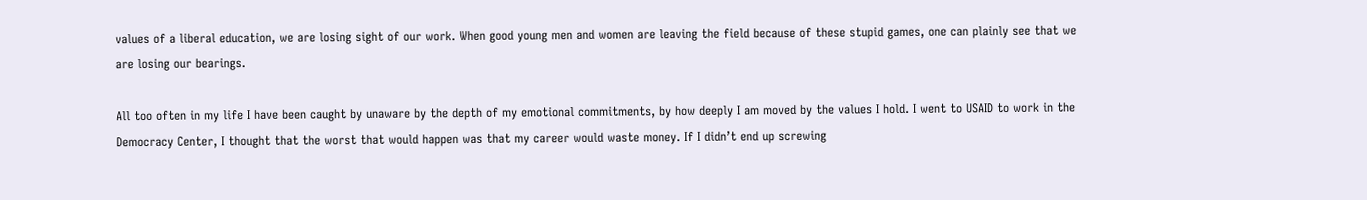values of a liberal education, we are losing sight of our work. When good young men and women are leaving the field because of these stupid games, one can plainly see that we are losing our bearings.

All too often in my life I have been caught by unaware by the depth of my emotional commitments, by how deeply I am moved by the values I hold. I went to USAID to work in the Democracy Center, I thought that the worst that would happen was that my career would waste money. If I didn’t end up screwing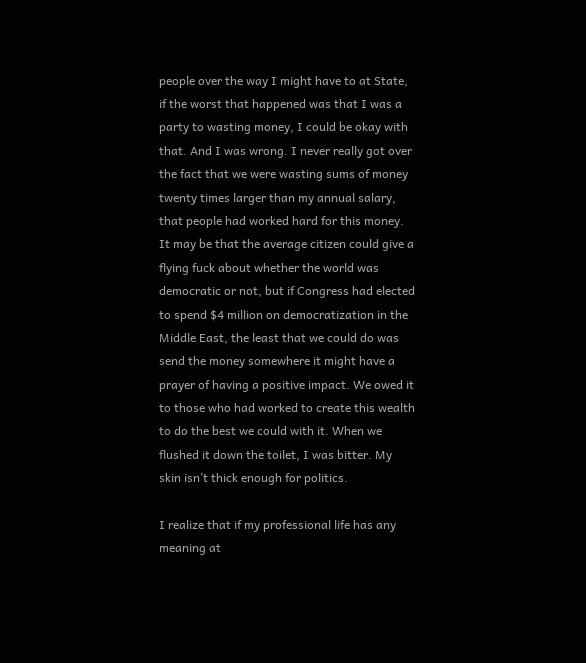people over the way I might have to at State, if the worst that happened was that I was a party to wasting money, I could be okay with that. And I was wrong. I never really got over the fact that we were wasting sums of money twenty times larger than my annual salary, that people had worked hard for this money. It may be that the average citizen could give a flying fuck about whether the world was democratic or not, but if Congress had elected to spend $4 million on democratization in the Middle East, the least that we could do was send the money somewhere it might have a prayer of having a positive impact. We owed it to those who had worked to create this wealth to do the best we could with it. When we flushed it down the toilet, I was bitter. My skin isn’t thick enough for politics.

I realize that if my professional life has any meaning at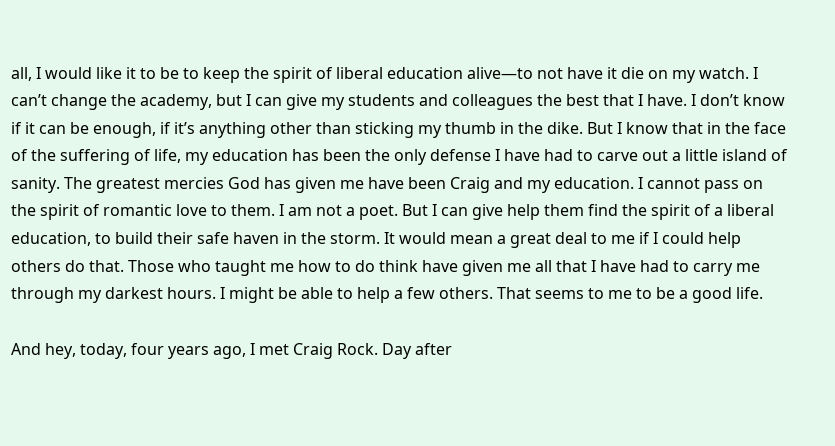all, I would like it to be to keep the spirit of liberal education alive—to not have it die on my watch. I can’t change the academy, but I can give my students and colleagues the best that I have. I don’t know if it can be enough, if it’s anything other than sticking my thumb in the dike. But I know that in the face of the suffering of life, my education has been the only defense I have had to carve out a little island of sanity. The greatest mercies God has given me have been Craig and my education. I cannot pass on the spirit of romantic love to them. I am not a poet. But I can give help them find the spirit of a liberal education, to build their safe haven in the storm. It would mean a great deal to me if I could help others do that. Those who taught me how to do think have given me all that I have had to carry me through my darkest hours. I might be able to help a few others. That seems to me to be a good life.

And hey, today, four years ago, I met Craig Rock. Day after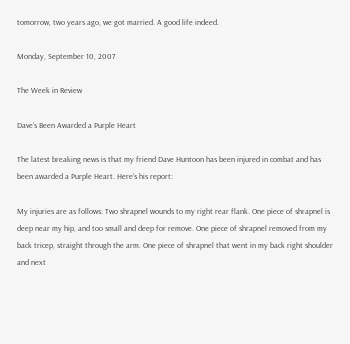tomorrow, two years ago, we got married. A good life indeed.

Monday, September 10, 2007

The Week in Review

Dave’s Been Awarded a Purple Heart

The latest breaking news is that my friend Dave Huntoon has been injured in combat and has been awarded a Purple Heart. Here’s his report:

My injuries are as follows: Two shrapnel wounds to my right rear flank. One piece of shrapnel is deep near my hip, and too small and deep for remove. One piece of shrapnel removed from my back tricep, straight through the arm. One piece of shrapnel that went in my back right shoulder and next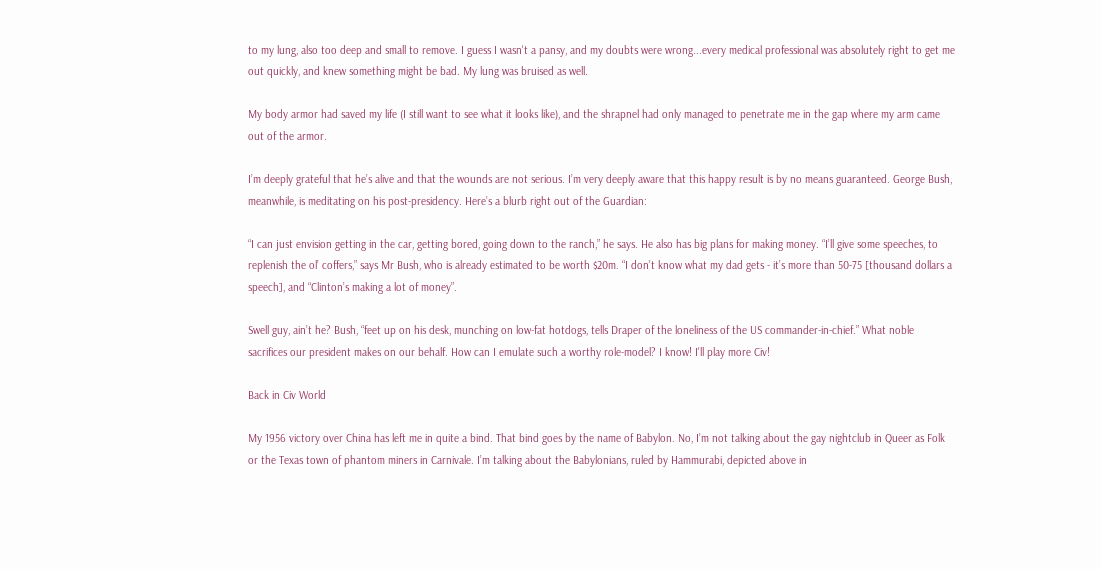to my lung, also too deep and small to remove. I guess I wasn't a pansy, and my doubts were wrong...every medical professional was absolutely right to get me out quickly, and knew something might be bad. My lung was bruised as well.

My body armor had saved my life (I still want to see what it looks like), and the shrapnel had only managed to penetrate me in the gap where my arm came out of the armor.

I’m deeply grateful that he’s alive and that the wounds are not serious. I’m very deeply aware that this happy result is by no means guaranteed. George Bush, meanwhile, is meditating on his post-presidency. Here’s a blurb right out of the Guardian:

“I can just envision getting in the car, getting bored, going down to the ranch,” he says. He also has big plans for making money. “I’ll give some speeches, to replenish the ol’ coffers,” says Mr Bush, who is already estimated to be worth $20m. “I don’t know what my dad gets - it’s more than 50-75 [thousand dollars a speech], and “Clinton’s making a lot of money”.

Swell guy, ain’t he? Bush, “feet up on his desk, munching on low-fat hotdogs, tells Draper of the loneliness of the US commander-in-chief.” What noble sacrifices our president makes on our behalf. How can I emulate such a worthy role-model? I know! I'll play more Civ!

Back in Civ World

My 1956 victory over China has left me in quite a bind. That bind goes by the name of Babylon. No, I’m not talking about the gay nightclub in Queer as Folk or the Texas town of phantom miners in Carnivale. I’m talking about the Babylonians, ruled by Hammurabi, depicted above in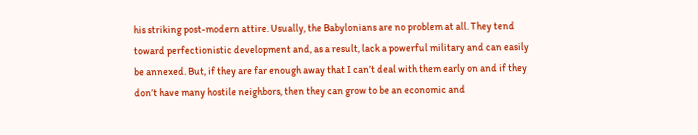his striking post-modern attire. Usually, the Babylonians are no problem at all. They tend toward perfectionistic development and, as a result, lack a powerful military and can easily be annexed. But, if they are far enough away that I can’t deal with them early on and if they don’t have many hostile neighbors, then they can grow to be an economic and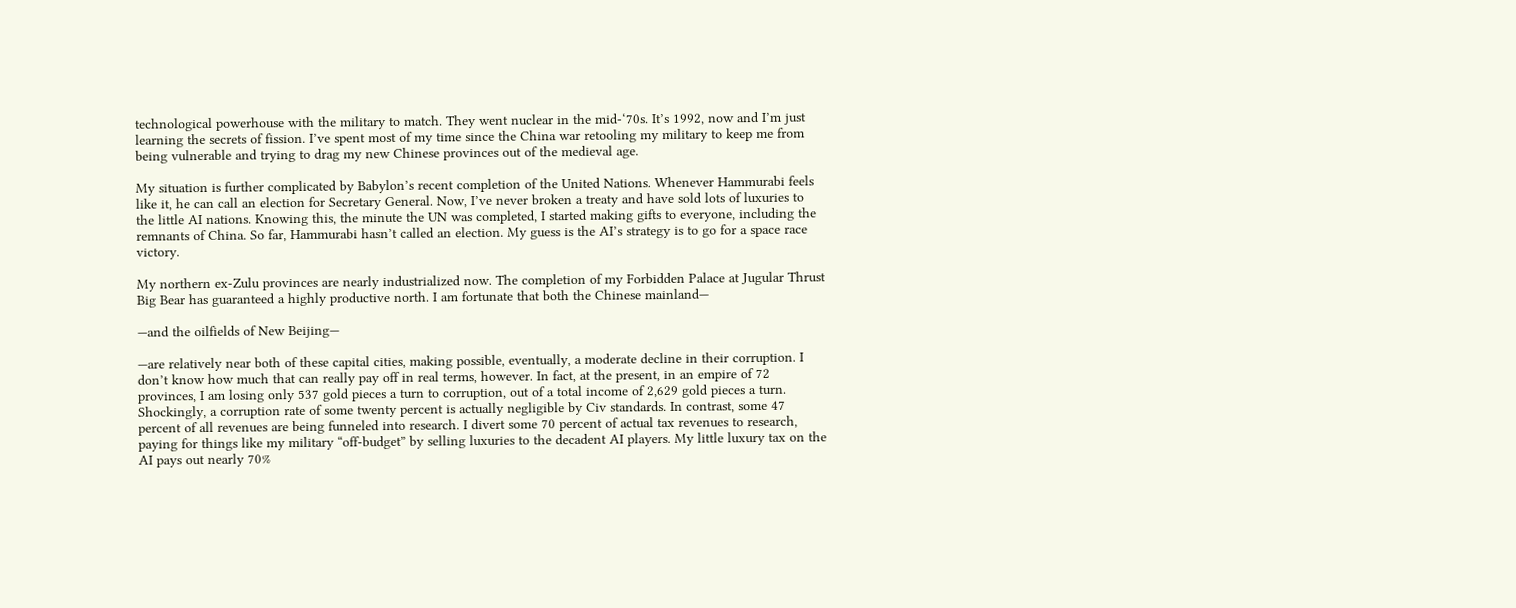technological powerhouse with the military to match. They went nuclear in the mid-‘70s. It’s 1992, now and I’m just learning the secrets of fission. I’ve spent most of my time since the China war retooling my military to keep me from being vulnerable and trying to drag my new Chinese provinces out of the medieval age.

My situation is further complicated by Babylon’s recent completion of the United Nations. Whenever Hammurabi feels like it, he can call an election for Secretary General. Now, I’ve never broken a treaty and have sold lots of luxuries to the little AI nations. Knowing this, the minute the UN was completed, I started making gifts to everyone, including the remnants of China. So far, Hammurabi hasn’t called an election. My guess is the AI’s strategy is to go for a space race victory.

My northern ex-Zulu provinces are nearly industrialized now. The completion of my Forbidden Palace at Jugular Thrust Big Bear has guaranteed a highly productive north. I am fortunate that both the Chinese mainland—

—and the oilfields of New Beijing—

—are relatively near both of these capital cities, making possible, eventually, a moderate decline in their corruption. I don’t know how much that can really pay off in real terms, however. In fact, at the present, in an empire of 72 provinces, I am losing only 537 gold pieces a turn to corruption, out of a total income of 2,629 gold pieces a turn. Shockingly, a corruption rate of some twenty percent is actually negligible by Civ standards. In contrast, some 47 percent of all revenues are being funneled into research. I divert some 70 percent of actual tax revenues to research, paying for things like my military “off-budget” by selling luxuries to the decadent AI players. My little luxury tax on the AI pays out nearly 70%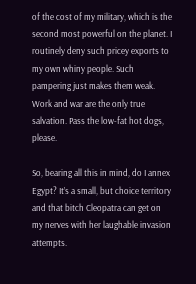of the cost of my military, which is the second most powerful on the planet. I routinely deny such pricey exports to my own whiny people. Such pampering just makes them weak. Work and war are the only true salvation. Pass the low-fat hot dogs, please.

So, bearing all this in mind, do I annex Egypt? It’s a small, but choice territory and that bitch Cleopatra can get on my nerves with her laughable invasion attempts.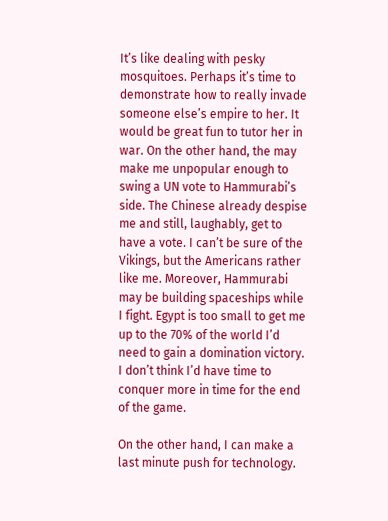It’s like dealing with pesky mosquitoes. Perhaps it’s time to demonstrate how to really invade someone else’s empire to her. It would be great fun to tutor her in war. On the other hand, the may make me unpopular enough to swing a UN vote to Hammurabi’s side. The Chinese already despise me and still, laughably, get to have a vote. I can’t be sure of the Vikings, but the Americans rather like me. Moreover, Hammurabi may be building spaceships while I fight. Egypt is too small to get me up to the 70% of the world I’d need to gain a domination victory. I don’t think I’d have time to conquer more in time for the end of the game.

On the other hand, I can make a last minute push for technology.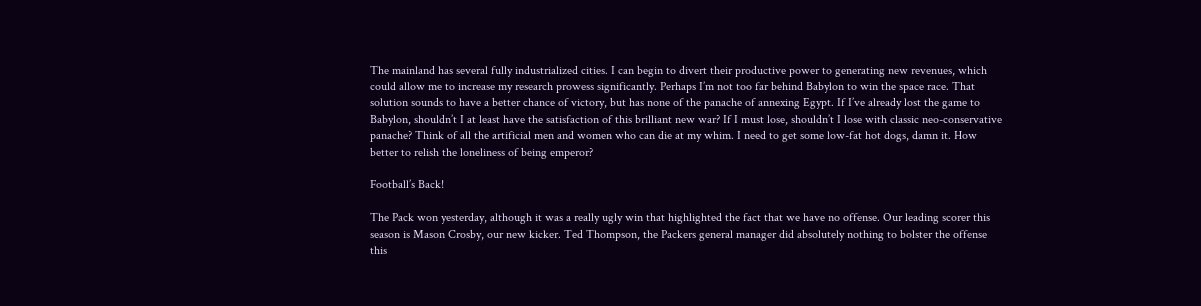The mainland has several fully industrialized cities. I can begin to divert their productive power to generating new revenues, which could allow me to increase my research prowess significantly. Perhaps I’m not too far behind Babylon to win the space race. That solution sounds to have a better chance of victory, but has none of the panache of annexing Egypt. If I’ve already lost the game to Babylon, shouldn’t I at least have the satisfaction of this brilliant new war? If I must lose, shouldn’t I lose with classic neo-conservative panache? Think of all the artificial men and women who can die at my whim. I need to get some low-fat hot dogs, damn it. How better to relish the loneliness of being emperor?

Football’s Back!

The Pack won yesterday, although it was a really ugly win that highlighted the fact that we have no offense. Our leading scorer this season is Mason Crosby, our new kicker. Ted Thompson, the Packers general manager did absolutely nothing to bolster the offense this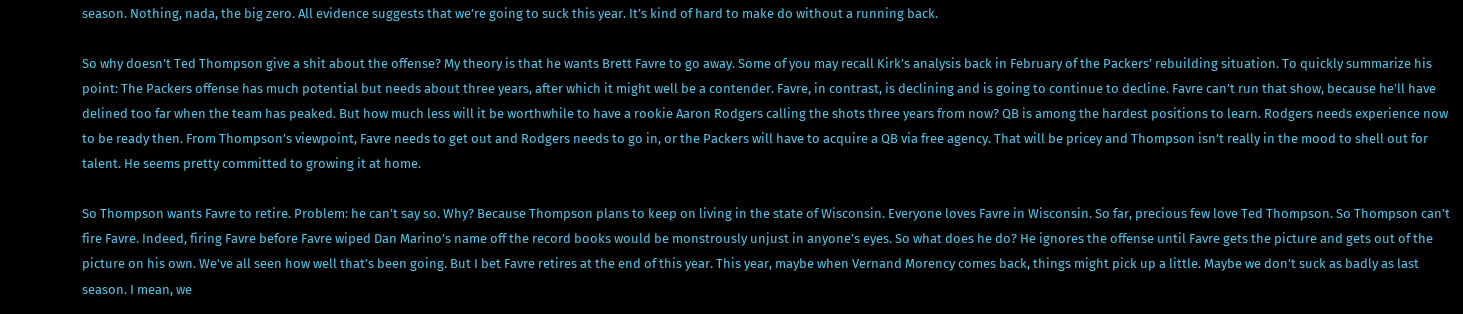season. Nothing, nada, the big zero. All evidence suggests that we’re going to suck this year. It’s kind of hard to make do without a running back.

So why doesn’t Ted Thompson give a shit about the offense? My theory is that he wants Brett Favre to go away. Some of you may recall Kirk’s analysis back in February of the Packers’ rebuilding situation. To quickly summarize his point: The Packers offense has much potential but needs about three years, after which it might well be a contender. Favre, in contrast, is declining and is going to continue to decline. Favre can’t run that show, because he’ll have delined too far when the team has peaked. But how much less will it be worthwhile to have a rookie Aaron Rodgers calling the shots three years from now? QB is among the hardest positions to learn. Rodgers needs experience now to be ready then. From Thompson’s viewpoint, Favre needs to get out and Rodgers needs to go in, or the Packers will have to acquire a QB via free agency. That will be pricey and Thompson isn’t really in the mood to shell out for talent. He seems pretty committed to growing it at home.

So Thompson wants Favre to retire. Problem: he can’t say so. Why? Because Thompson plans to keep on living in the state of Wisconsin. Everyone loves Favre in Wisconsin. So far, precious few love Ted Thompson. So Thompson can’t fire Favre. Indeed, firing Favre before Favre wiped Dan Marino’s name off the record books would be monstrously unjust in anyone’s eyes. So what does he do? He ignores the offense until Favre gets the picture and gets out of the picture on his own. We’ve all seen how well that’s been going. But I bet Favre retires at the end of this year. This year, maybe when Vernand Morency comes back, things might pick up a little. Maybe we don’t suck as badly as last season. I mean, we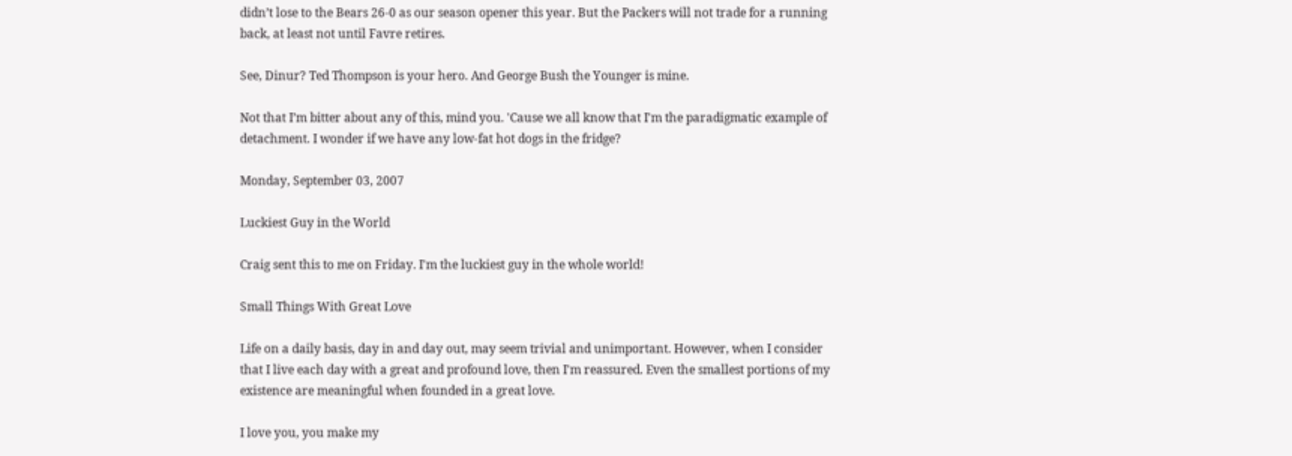didn’t lose to the Bears 26-0 as our season opener this year. But the Packers will not trade for a running back, at least not until Favre retires.

See, Dinur? Ted Thompson is your hero. And George Bush the Younger is mine.

Not that I’m bitter about any of this, mind you. 'Cause we all know that I'm the paradigmatic example of detachment. I wonder if we have any low-fat hot dogs in the fridge?

Monday, September 03, 2007

Luckiest Guy in the World

Craig sent this to me on Friday. I'm the luckiest guy in the whole world!

Small Things With Great Love

Life on a daily basis, day in and day out, may seem trivial and unimportant. However, when I consider that I live each day with a great and profound love, then I'm reassured. Even the smallest portions of my existence are meaningful when founded in a great love.

I love you, you make my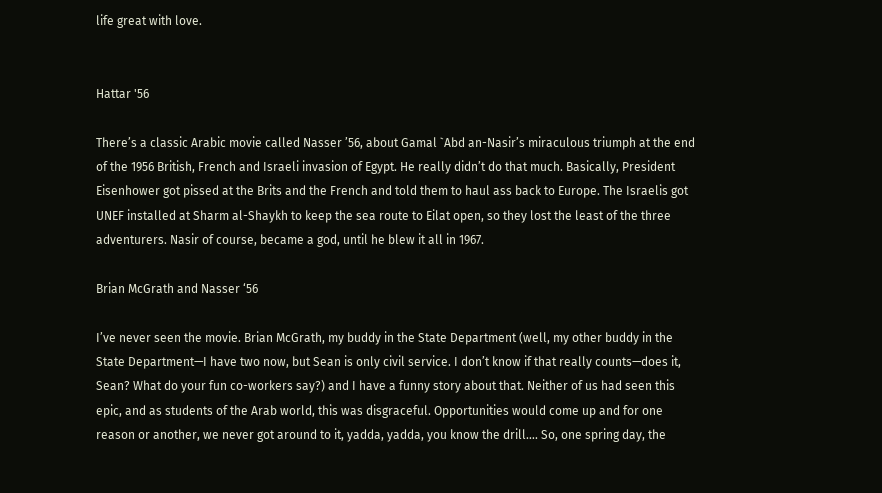life great with love.


Hattar '56

There’s a classic Arabic movie called Nasser ’56, about Gamal `Abd an-Nasir’s miraculous triumph at the end of the 1956 British, French and Israeli invasion of Egypt. He really didn’t do that much. Basically, President Eisenhower got pissed at the Brits and the French and told them to haul ass back to Europe. The Israelis got UNEF installed at Sharm al-Shaykh to keep the sea route to Eilat open, so they lost the least of the three adventurers. Nasir of course, became a god, until he blew it all in 1967.

Brian McGrath and Nasser ‘56

I’ve never seen the movie. Brian McGrath, my buddy in the State Department (well, my other buddy in the State Department—I have two now, but Sean is only civil service. I don’t know if that really counts—does it, Sean? What do your fun co-workers say?) and I have a funny story about that. Neither of us had seen this epic, and as students of the Arab world, this was disgraceful. Opportunities would come up and for one reason or another, we never got around to it, yadda, yadda, you know the drill…. So, one spring day, the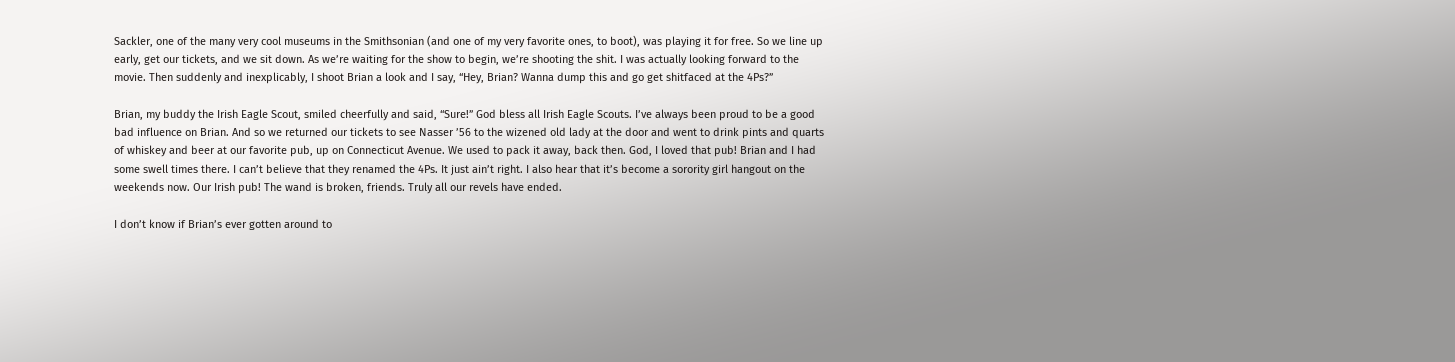Sackler, one of the many very cool museums in the Smithsonian (and one of my very favorite ones, to boot), was playing it for free. So we line up early, get our tickets, and we sit down. As we’re waiting for the show to begin, we’re shooting the shit. I was actually looking forward to the movie. Then suddenly and inexplicably, I shoot Brian a look and I say, “Hey, Brian? Wanna dump this and go get shitfaced at the 4Ps?”

Brian, my buddy the Irish Eagle Scout, smiled cheerfully and said, “Sure!” God bless all Irish Eagle Scouts. I’ve always been proud to be a good bad influence on Brian. And so we returned our tickets to see Nasser ’56 to the wizened old lady at the door and went to drink pints and quarts of whiskey and beer at our favorite pub, up on Connecticut Avenue. We used to pack it away, back then. God, I loved that pub! Brian and I had some swell times there. I can’t believe that they renamed the 4Ps. It just ain’t right. I also hear that it’s become a sorority girl hangout on the weekends now. Our Irish pub! The wand is broken, friends. Truly all our revels have ended.

I don’t know if Brian’s ever gotten around to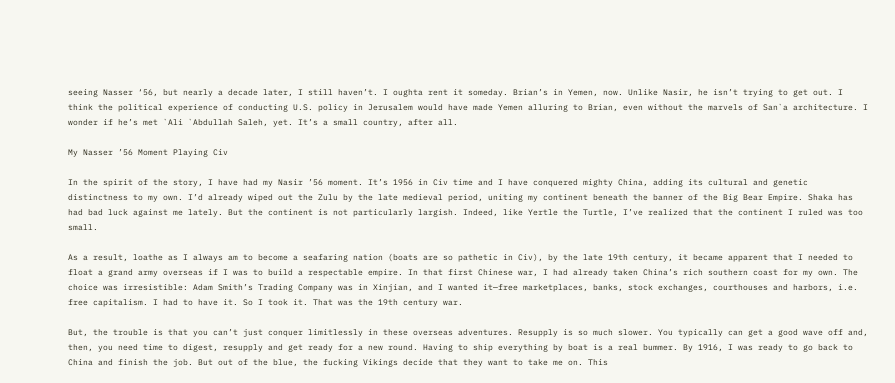seeing Nasser ‘56, but nearly a decade later, I still haven’t. I oughta rent it someday. Brian’s in Yemen, now. Unlike Nasir, he isn’t trying to get out. I think the political experience of conducting U.S. policy in Jerusalem would have made Yemen alluring to Brian, even without the marvels of San`a architecture. I wonder if he’s met `Ali `Abdullah Saleh, yet. It’s a small country, after all.

My Nasser ’56 Moment Playing Civ

In the spirit of the story, I have had my Nasir ’56 moment. It’s 1956 in Civ time and I have conquered mighty China, adding its cultural and genetic distinctness to my own. I’d already wiped out the Zulu by the late medieval period, uniting my continent beneath the banner of the Big Bear Empire. Shaka has had bad luck against me lately. But the continent is not particularly largish. Indeed, like Yertle the Turtle, I’ve realized that the continent I ruled was too small.

As a result, loathe as I always am to become a seafaring nation (boats are so pathetic in Civ), by the late 19th century, it became apparent that I needed to float a grand army overseas if I was to build a respectable empire. In that first Chinese war, I had already taken China’s rich southern coast for my own. The choice was irresistible: Adam Smith’s Trading Company was in Xinjian, and I wanted it—free marketplaces, banks, stock exchanges, courthouses and harbors, i.e. free capitalism. I had to have it. So I took it. That was the 19th century war.

But, the trouble is that you can’t just conquer limitlessly in these overseas adventures. Resupply is so much slower. You typically can get a good wave off and, then, you need time to digest, resupply and get ready for a new round. Having to ship everything by boat is a real bummer. By 1916, I was ready to go back to China and finish the job. But out of the blue, the fucking Vikings decide that they want to take me on. This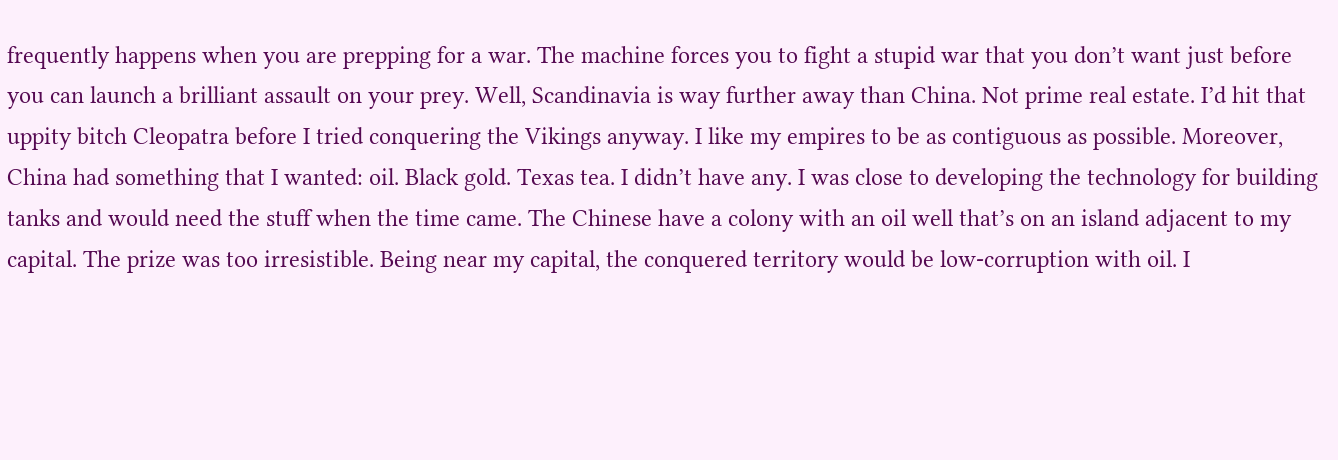frequently happens when you are prepping for a war. The machine forces you to fight a stupid war that you don’t want just before you can launch a brilliant assault on your prey. Well, Scandinavia is way further away than China. Not prime real estate. I’d hit that uppity bitch Cleopatra before I tried conquering the Vikings anyway. I like my empires to be as contiguous as possible. Moreover, China had something that I wanted: oil. Black gold. Texas tea. I didn’t have any. I was close to developing the technology for building tanks and would need the stuff when the time came. The Chinese have a colony with an oil well that’s on an island adjacent to my capital. The prize was too irresistible. Being near my capital, the conquered territory would be low-corruption with oil. I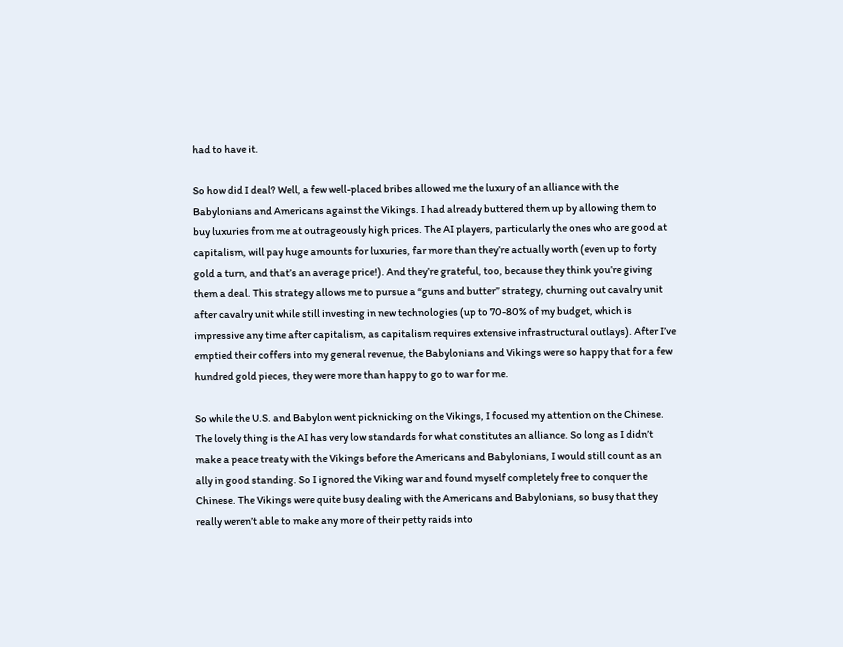had to have it.

So how did I deal? Well, a few well-placed bribes allowed me the luxury of an alliance with the Babylonians and Americans against the Vikings. I had already buttered them up by allowing them to buy luxuries from me at outrageously high prices. The AI players, particularly the ones who are good at capitalism, will pay huge amounts for luxuries, far more than they’re actually worth (even up to forty gold a turn, and that’s an average price!). And they’re grateful, too, because they think you’re giving them a deal. This strategy allows me to pursue a “guns and butter” strategy, churning out cavalry unit after cavalry unit while still investing in new technologies (up to 70-80% of my budget, which is impressive any time after capitalism, as capitalism requires extensive infrastructural outlays). After I’ve emptied their coffers into my general revenue, the Babylonians and Vikings were so happy that for a few hundred gold pieces, they were more than happy to go to war for me.

So while the U.S. and Babylon went picknicking on the Vikings, I focused my attention on the Chinese. The lovely thing is the AI has very low standards for what constitutes an alliance. So long as I didn’t make a peace treaty with the Vikings before the Americans and Babylonians, I would still count as an ally in good standing. So I ignored the Viking war and found myself completely free to conquer the Chinese. The Vikings were quite busy dealing with the Americans and Babylonians, so busy that they really weren’t able to make any more of their petty raids into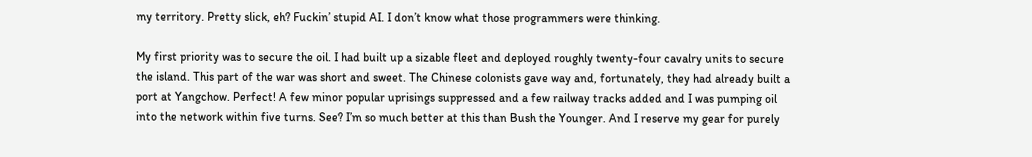my territory. Pretty slick, eh? Fuckin’ stupid AI. I don’t know what those programmers were thinking.

My first priority was to secure the oil. I had built up a sizable fleet and deployed roughly twenty-four cavalry units to secure the island. This part of the war was short and sweet. The Chinese colonists gave way and, fortunately, they had already built a port at Yangchow. Perfect! A few minor popular uprisings suppressed and a few railway tracks added and I was pumping oil into the network within five turns. See? I’m so much better at this than Bush the Younger. And I reserve my gear for purely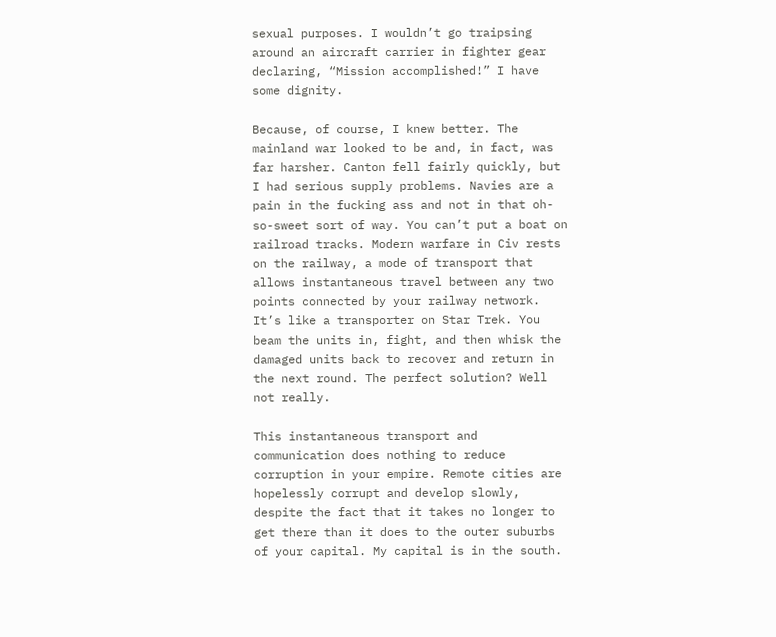sexual purposes. I wouldn’t go traipsing around an aircraft carrier in fighter gear declaring, “Mission accomplished!” I have some dignity.

Because, of course, I knew better. The mainland war looked to be and, in fact, was far harsher. Canton fell fairly quickly, but I had serious supply problems. Navies are a pain in the fucking ass and not in that oh-so-sweet sort of way. You can’t put a boat on railroad tracks. Modern warfare in Civ rests on the railway, a mode of transport that allows instantaneous travel between any two points connected by your railway network. It’s like a transporter on Star Trek. You beam the units in, fight, and then whisk the damaged units back to recover and return in the next round. The perfect solution? Well not really.

This instantaneous transport and communication does nothing to reduce corruption in your empire. Remote cities are hopelessly corrupt and develop slowly, despite the fact that it takes no longer to get there than it does to the outer suburbs of your capital. My capital is in the south.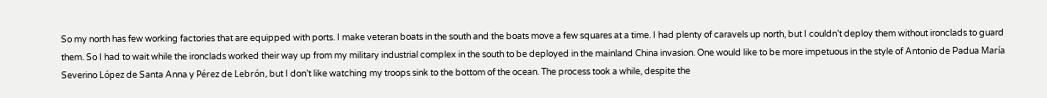So my north has few working factories that are equipped with ports. I make veteran boats in the south and the boats move a few squares at a time. I had plenty of caravels up north, but I couldn’t deploy them without ironclads to guard them. So I had to wait while the ironclads worked their way up from my military industrial complex in the south to be deployed in the mainland China invasion. One would like to be more impetuous in the style of Antonio de Padua María Severino López de Santa Anna y Pérez de Lebrón, but I don’t like watching my troops sink to the bottom of the ocean. The process took a while, despite the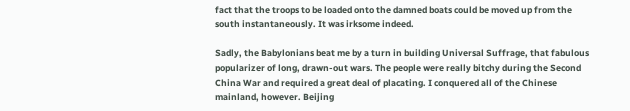fact that the troops to be loaded onto the damned boats could be moved up from the south instantaneously. It was irksome indeed.

Sadly, the Babylonians beat me by a turn in building Universal Suffrage, that fabulous popularizer of long, drawn-out wars. The people were really bitchy during the Second China War and required a great deal of placating. I conquered all of the Chinese mainland, however. Beijing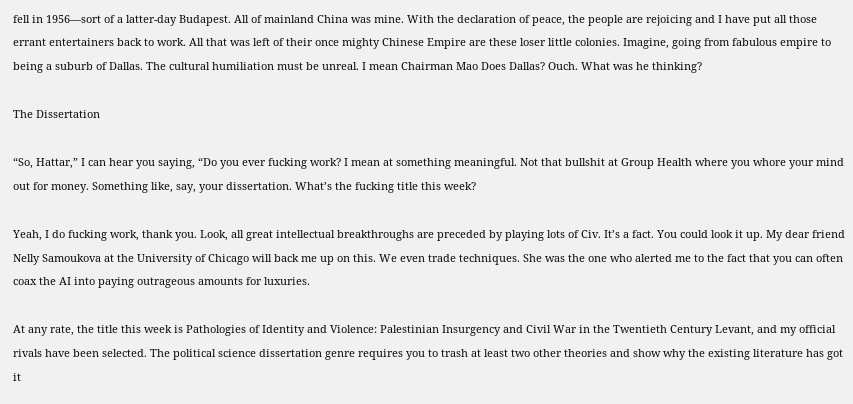fell in 1956—sort of a latter-day Budapest. All of mainland China was mine. With the declaration of peace, the people are rejoicing and I have put all those errant entertainers back to work. All that was left of their once mighty Chinese Empire are these loser little colonies. Imagine, going from fabulous empire to being a suburb of Dallas. The cultural humiliation must be unreal. I mean Chairman Mao Does Dallas? Ouch. What was he thinking?

The Dissertation

“So, Hattar,” I can hear you saying, “Do you ever fucking work? I mean at something meaningful. Not that bullshit at Group Health where you whore your mind out for money. Something like, say, your dissertation. What’s the fucking title this week?

Yeah, I do fucking work, thank you. Look, all great intellectual breakthroughs are preceded by playing lots of Civ. It’s a fact. You could look it up. My dear friend Nelly Samoukova at the University of Chicago will back me up on this. We even trade techniques. She was the one who alerted me to the fact that you can often coax the AI into paying outrageous amounts for luxuries.

At any rate, the title this week is Pathologies of Identity and Violence: Palestinian Insurgency and Civil War in the Twentieth Century Levant, and my official rivals have been selected. The political science dissertation genre requires you to trash at least two other theories and show why the existing literature has got it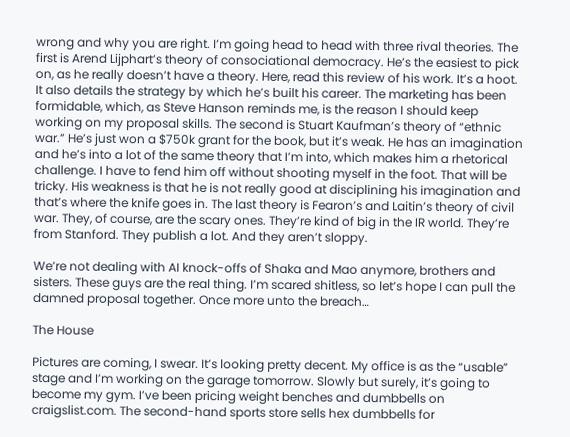wrong and why you are right. I’m going head to head with three rival theories. The first is Arend Lijphart’s theory of consociational democracy. He’s the easiest to pick on, as he really doesn’t have a theory. Here, read this review of his work. It’s a hoot. It also details the strategy by which he’s built his career. The marketing has been formidable, which, as Steve Hanson reminds me, is the reason I should keep working on my proposal skills. The second is Stuart Kaufman’s theory of “ethnic war.” He’s just won a $750k grant for the book, but it’s weak. He has an imagination and he’s into a lot of the same theory that I’m into, which makes him a rhetorical challenge. I have to fend him off without shooting myself in the foot. That will be tricky. His weakness is that he is not really good at disciplining his imagination and that’s where the knife goes in. The last theory is Fearon’s and Laitin’s theory of civil war. They, of course, are the scary ones. They’re kind of big in the IR world. They’re from Stanford. They publish a lot. And they aren’t sloppy.

We’re not dealing with AI knock-offs of Shaka and Mao anymore, brothers and sisters. These guys are the real thing. I’m scared shitless, so let’s hope I can pull the damned proposal together. Once more unto the breach…

The House

Pictures are coming, I swear. It’s looking pretty decent. My office is as the “usable” stage and I’m working on the garage tomorrow. Slowly but surely, it’s going to become my gym. I’ve been pricing weight benches and dumbbells on craigslist.com. The second-hand sports store sells hex dumbbells for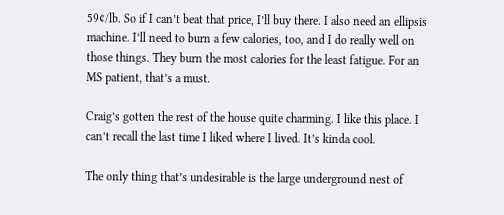59¢/lb. So if I can’t beat that price, I’ll buy there. I also need an ellipsis machine. I’ll need to burn a few calories, too, and I do really well on those things. They burn the most calories for the least fatigue. For an MS patient, that’s a must.

Craig’s gotten the rest of the house quite charming. I like this place. I can’t recall the last time I liked where I lived. It’s kinda cool.

The only thing that’s undesirable is the large underground nest of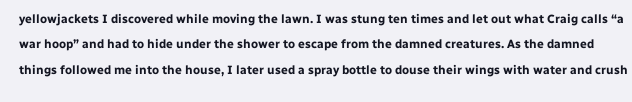yellowjackets I discovered while moving the lawn. I was stung ten times and let out what Craig calls “a war hoop” and had to hide under the shower to escape from the damned creatures. As the damned things followed me into the house, I later used a spray bottle to douse their wings with water and crush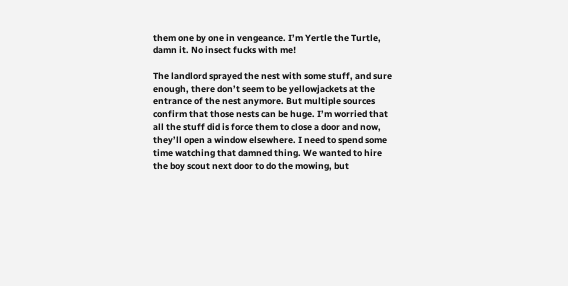them one by one in vengeance. I’m Yertle the Turtle, damn it. No insect fucks with me!

The landlord sprayed the nest with some stuff, and sure enough, there don’t seem to be yellowjackets at the entrance of the nest anymore. But multiple sources confirm that those nests can be huge. I’m worried that all the stuff did is force them to close a door and now, they’ll open a window elsewhere. I need to spend some time watching that damned thing. We wanted to hire the boy scout next door to do the mowing, but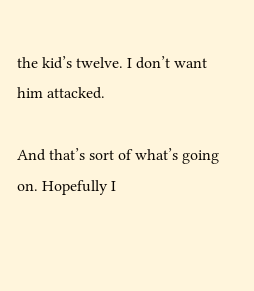the kid’s twelve. I don’t want him attacked.

And that’s sort of what’s going on. Hopefully I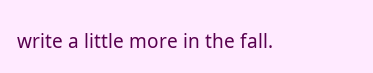write a little more in the fall.